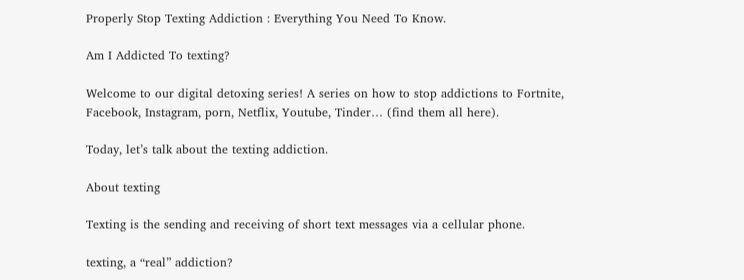Properly Stop Texting Addiction : Everything You Need To Know.

Am I Addicted To texting?

Welcome to our digital detoxing series! A series on how to stop addictions to Fortnite, Facebook, Instagram, porn, Netflix, Youtube, Tinder… (find them all here).

Today, let’s talk about the texting addiction.

About texting

Texting is the sending and receiving of short text messages via a cellular phone.

texting, a “real” addiction?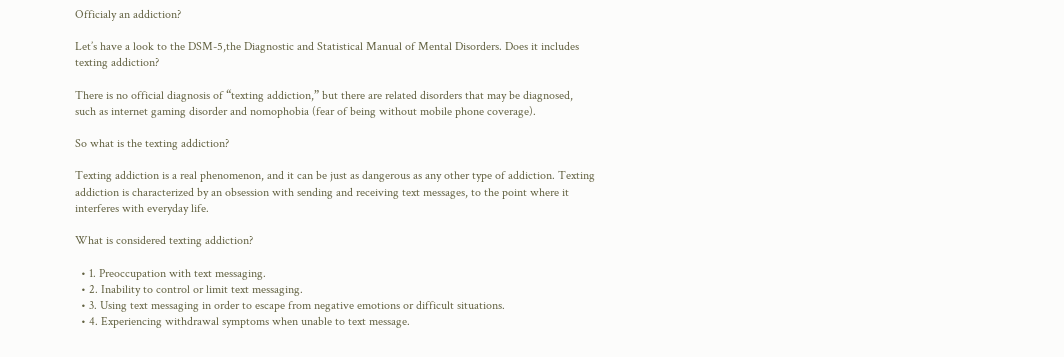Officialy an addiction?

Let’s have a look to the DSM-5,the Diagnostic and Statistical Manual of Mental Disorders. Does it includes texting addiction?

There is no official diagnosis of “texting addiction,” but there are related disorders that may be diagnosed, such as internet gaming disorder and nomophobia (fear of being without mobile phone coverage).

So what is the texting addiction?

Texting addiction is a real phenomenon, and it can be just as dangerous as any other type of addiction. Texting addiction is characterized by an obsession with sending and receiving text messages, to the point where it interferes with everyday life.

What is considered texting addiction?

  • 1. Preoccupation with text messaging.
  • 2. Inability to control or limit text messaging.
  • 3. Using text messaging in order to escape from negative emotions or difficult situations.
  • 4. Experiencing withdrawal symptoms when unable to text message.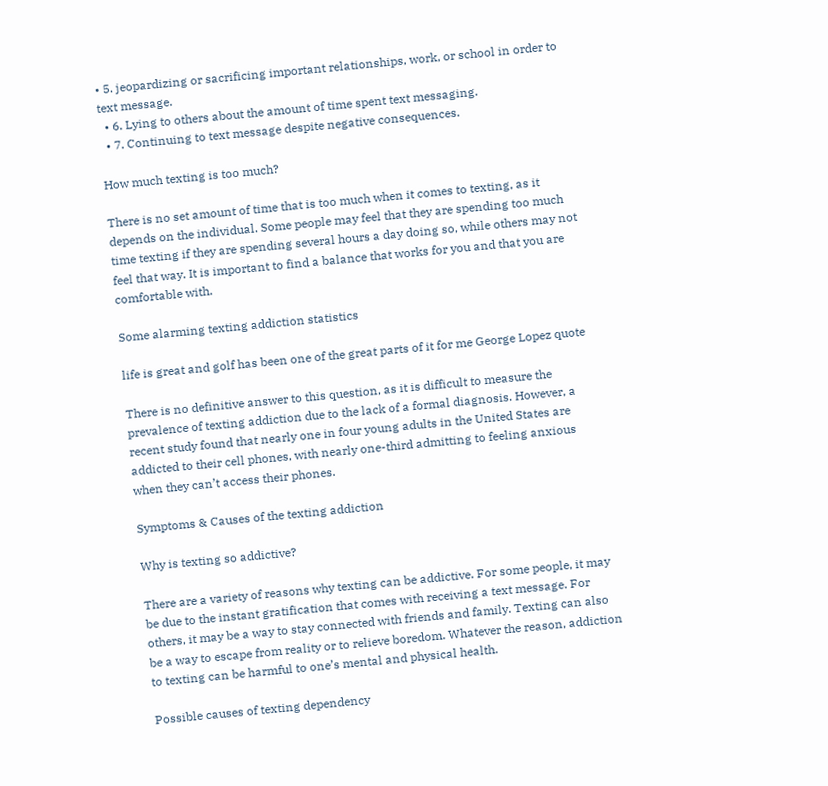• 5. jeopardizing or sacrificing important relationships, work, or school in order to text message.
  • 6. Lying to others about the amount of time spent text messaging.
  • 7. Continuing to text message despite negative consequences.

How much texting is too much?

There is no set amount of time that is too much when it comes to texting, as it depends on the individual. Some people may feel that they are spending too much time texting if they are spending several hours a day doing so, while others may not feel that way. It is important to find a balance that works for you and that you are comfortable with.

Some alarming texting addiction statistics

life is great and golf has been one of the great parts of it for me George Lopez quote

There is no definitive answer to this question, as it is difficult to measure the prevalence of texting addiction due to the lack of a formal diagnosis. However, a recent study found that nearly one in four young adults in the United States are addicted to their cell phones, with nearly one-third admitting to feeling anxious when they can’t access their phones.

Symptoms & Causes of the texting addiction

Why is texting so addictive?

There are a variety of reasons why texting can be addictive. For some people, it may be due to the instant gratification that comes with receiving a text message. For others, it may be a way to stay connected with friends and family. Texting can also be a way to escape from reality or to relieve boredom. Whatever the reason, addiction to texting can be harmful to one’s mental and physical health.

Possible causes of texting dependency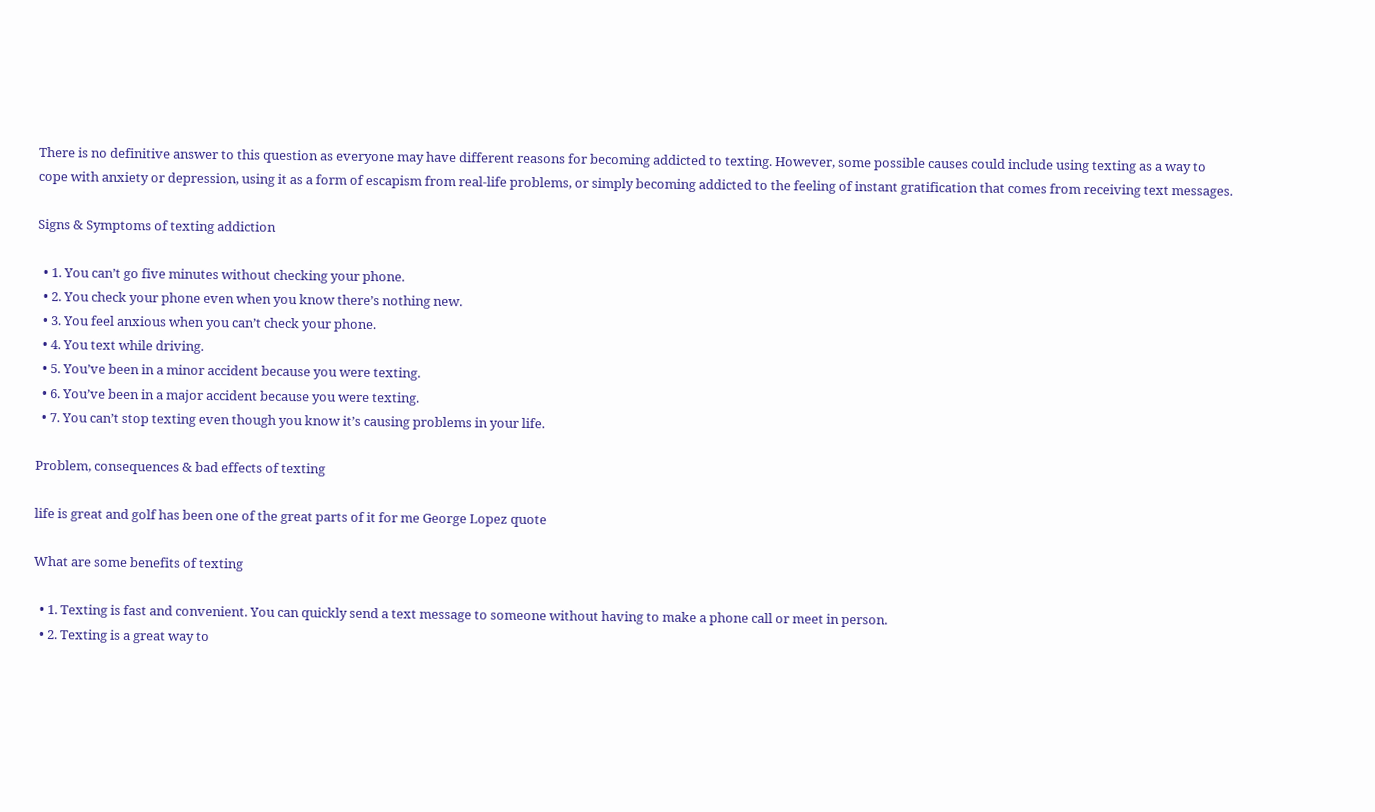There is no definitive answer to this question as everyone may have different reasons for becoming addicted to texting. However, some possible causes could include using texting as a way to cope with anxiety or depression, using it as a form of escapism from real-life problems, or simply becoming addicted to the feeling of instant gratification that comes from receiving text messages.

Signs & Symptoms of texting addiction

  • 1. You can’t go five minutes without checking your phone.
  • 2. You check your phone even when you know there’s nothing new.
  • 3. You feel anxious when you can’t check your phone.
  • 4. You text while driving.
  • 5. You’ve been in a minor accident because you were texting.
  • 6. You’ve been in a major accident because you were texting.
  • 7. You can’t stop texting even though you know it’s causing problems in your life.

Problem, consequences & bad effects of texting

life is great and golf has been one of the great parts of it for me George Lopez quote

What are some benefits of texting

  • 1. Texting is fast and convenient. You can quickly send a text message to someone without having to make a phone call or meet in person.
  • 2. Texting is a great way to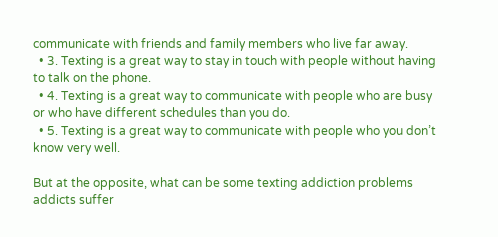communicate with friends and family members who live far away.
  • 3. Texting is a great way to stay in touch with people without having to talk on the phone.
  • 4. Texting is a great way to communicate with people who are busy or who have different schedules than you do.
  • 5. Texting is a great way to communicate with people who you don’t know very well.

But at the opposite, what can be some texting addiction problems addicts suffer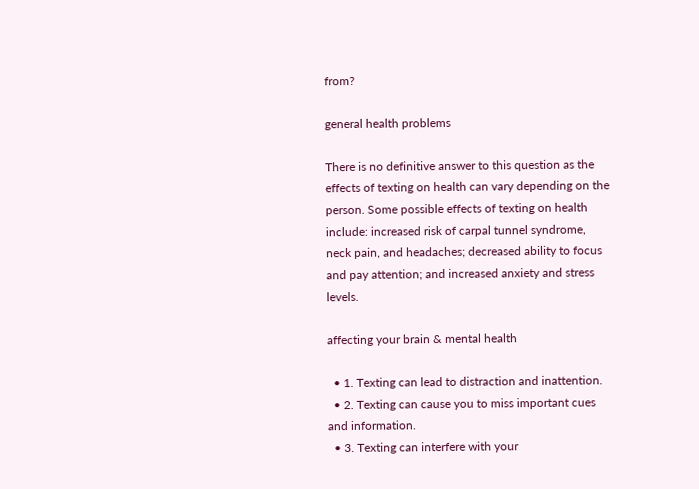from?

general health problems

There is no definitive answer to this question as the effects of texting on health can vary depending on the person. Some possible effects of texting on health include: increased risk of carpal tunnel syndrome, neck pain, and headaches; decreased ability to focus and pay attention; and increased anxiety and stress levels.

affecting your brain & mental health

  • 1. Texting can lead to distraction and inattention.
  • 2. Texting can cause you to miss important cues and information.
  • 3. Texting can interfere with your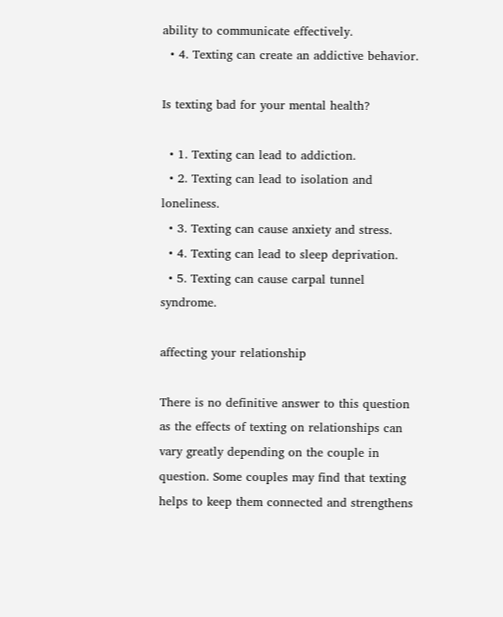ability to communicate effectively.
  • 4. Texting can create an addictive behavior.

Is texting bad for your mental health?

  • 1. Texting can lead to addiction.
  • 2. Texting can lead to isolation and loneliness.
  • 3. Texting can cause anxiety and stress.
  • 4. Texting can lead to sleep deprivation.
  • 5. Texting can cause carpal tunnel syndrome.

affecting your relationship

There is no definitive answer to this question as the effects of texting on relationships can vary greatly depending on the couple in question. Some couples may find that texting helps to keep them connected and strengthens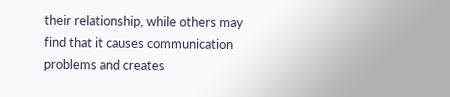their relationship, while others may find that it causes communication problems and creates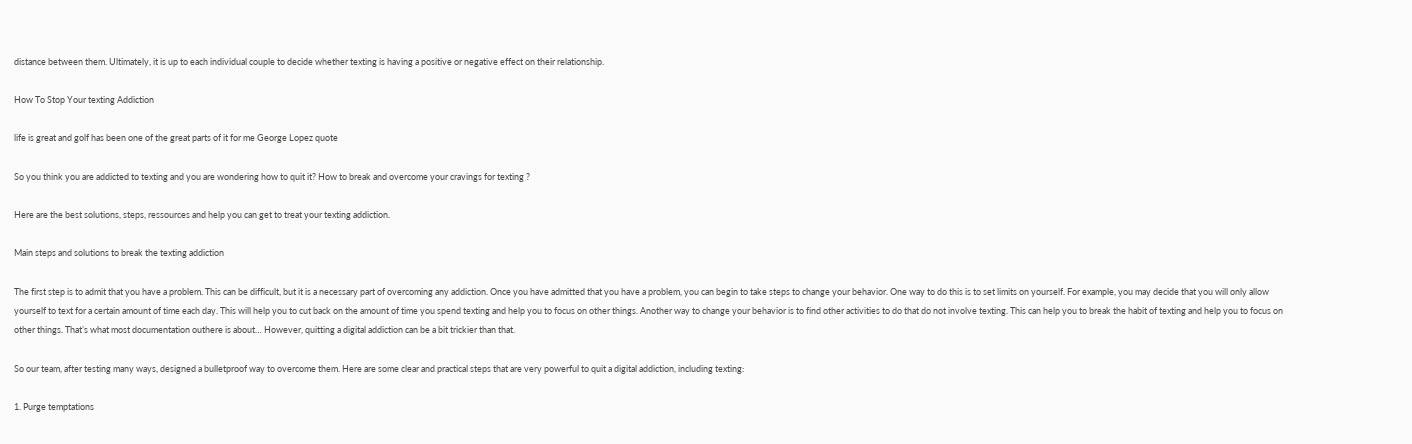distance between them. Ultimately, it is up to each individual couple to decide whether texting is having a positive or negative effect on their relationship.

How To Stop Your texting Addiction

life is great and golf has been one of the great parts of it for me George Lopez quote

So you think you are addicted to texting and you are wondering how to quit it? How to break and overcome your cravings for texting ?

Here are the best solutions, steps, ressources and help you can get to treat your texting addiction.

Main steps and solutions to break the texting addiction

The first step is to admit that you have a problem. This can be difficult, but it is a necessary part of overcoming any addiction. Once you have admitted that you have a problem, you can begin to take steps to change your behavior. One way to do this is to set limits on yourself. For example, you may decide that you will only allow yourself to text for a certain amount of time each day. This will help you to cut back on the amount of time you spend texting and help you to focus on other things. Another way to change your behavior is to find other activities to do that do not involve texting. This can help you to break the habit of texting and help you to focus on other things. That’s what most documentation outhere is about… However, quitting a digital addiction can be a bit trickier than that.

So our team, after testing many ways, designed a bulletproof way to overcome them. Here are some clear and practical steps that are very powerful to quit a digital addiction, including texting:

1. Purge temptations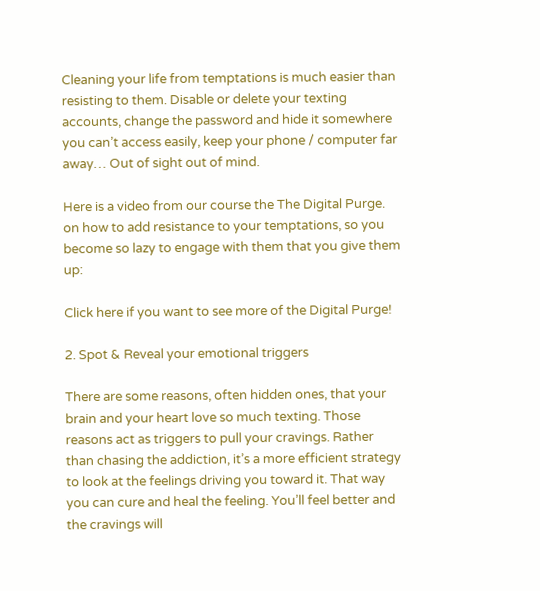Cleaning your life from temptations is much easier than resisting to them. Disable or delete your texting accounts, change the password and hide it somewhere you can’t access easily, keep your phone / computer far away… Out of sight out of mind.

Here is a video from our course the The Digital Purge. on how to add resistance to your temptations, so you become so lazy to engage with them that you give them up:

Click here if you want to see more of the Digital Purge!

2. Spot & Reveal your emotional triggers

There are some reasons, often hidden ones, that your brain and your heart love so much texting. Those reasons act as triggers to pull your cravings. Rather than chasing the addiction, it’s a more efficient strategy to look at the feelings driving you toward it. That way you can cure and heal the feeling. You’ll feel better and the cravings will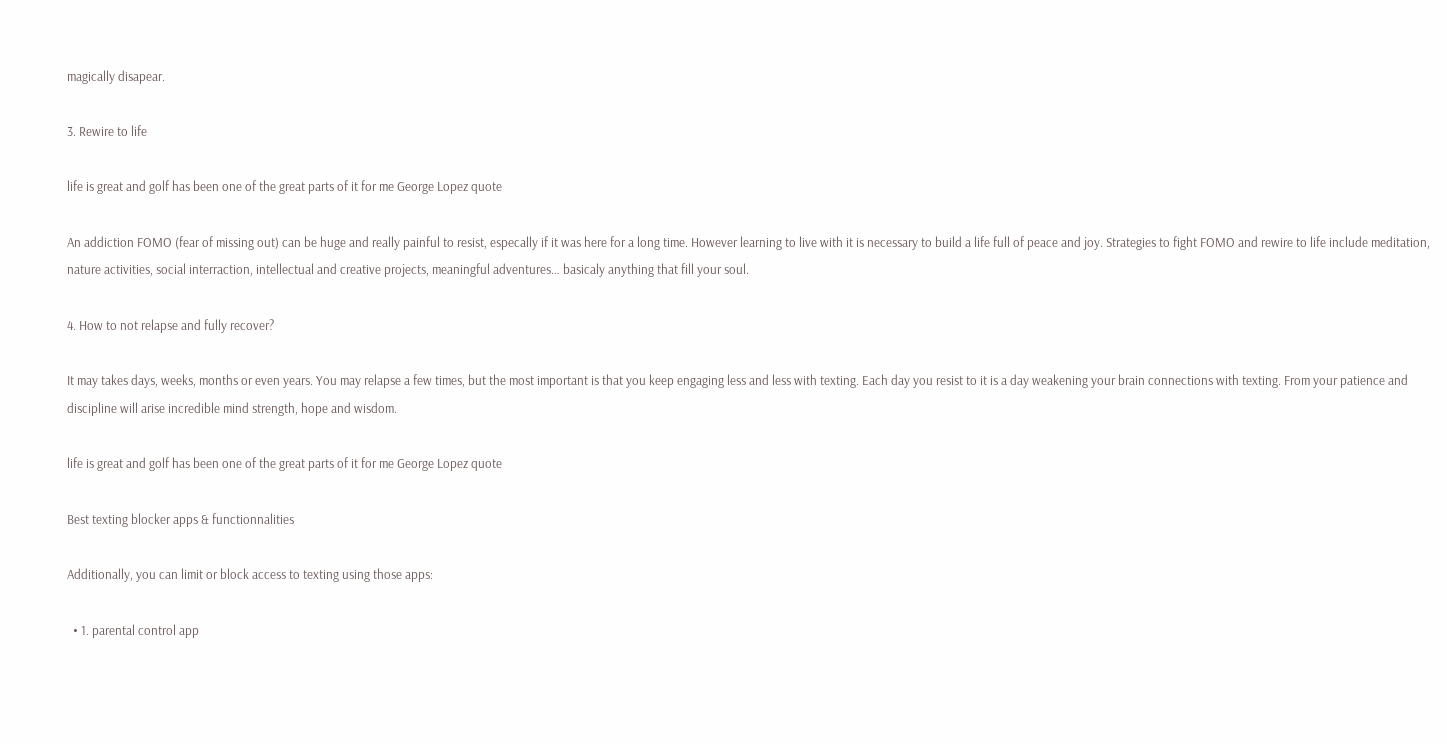magically disapear.

3. Rewire to life

life is great and golf has been one of the great parts of it for me George Lopez quote

An addiction FOMO (fear of missing out) can be huge and really painful to resist, especally if it was here for a long time. However learning to live with it is necessary to build a life full of peace and joy. Strategies to fight FOMO and rewire to life include meditation, nature activities, social interraction, intellectual and creative projects, meaningful adventures… basicaly anything that fill your soul.

4. How to not relapse and fully recover?

It may takes days, weeks, months or even years. You may relapse a few times, but the most important is that you keep engaging less and less with texting. Each day you resist to it is a day weakening your brain connections with texting. From your patience and discipline will arise incredible mind strength, hope and wisdom.

life is great and golf has been one of the great parts of it for me George Lopez quote

Best texting blocker apps & functionnalities

Additionally, you can limit or block access to texting using those apps:

  • 1. parental control app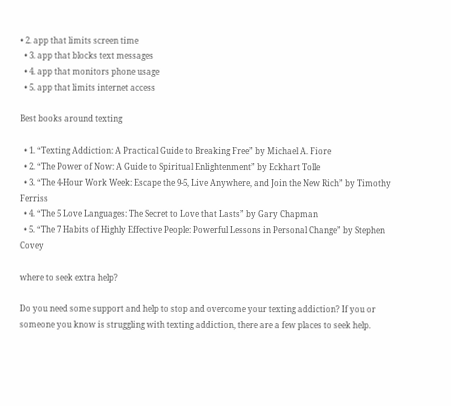• 2. app that limits screen time
  • 3. app that blocks text messages
  • 4. app that monitors phone usage
  • 5. app that limits internet access

Best books around texting

  • 1. “Texting Addiction: A Practical Guide to Breaking Free” by Michael A. Fiore
  • 2. “The Power of Now: A Guide to Spiritual Enlightenment” by Eckhart Tolle
  • 3. “The 4-Hour Work Week: Escape the 9-5, Live Anywhere, and Join the New Rich” by Timothy Ferriss
  • 4. “The 5 Love Languages: The Secret to Love that Lasts” by Gary Chapman
  • 5. “The 7 Habits of Highly Effective People: Powerful Lessons in Personal Change” by Stephen Covey

where to seek extra help?

Do you need some support and help to stop and overcome your texting addiction? If you or someone you know is struggling with texting addiction, there are a few places to seek help.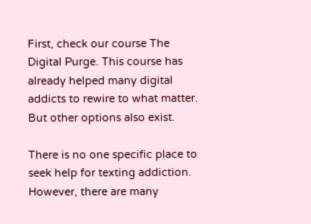First, check our course The Digital Purge. This course has already helped many digital addicts to rewire to what matter. But other options also exist.

There is no one specific place to seek help for texting addiction. However, there are many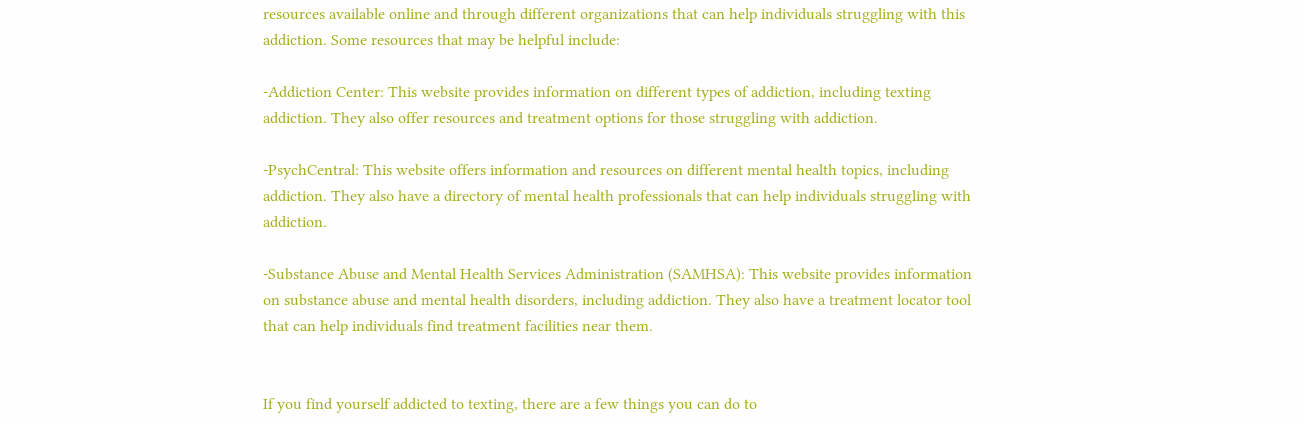resources available online and through different organizations that can help individuals struggling with this addiction. Some resources that may be helpful include:

-Addiction Center: This website provides information on different types of addiction, including texting addiction. They also offer resources and treatment options for those struggling with addiction.

-PsychCentral: This website offers information and resources on different mental health topics, including addiction. They also have a directory of mental health professionals that can help individuals struggling with addiction.

-Substance Abuse and Mental Health Services Administration (SAMHSA): This website provides information on substance abuse and mental health disorders, including addiction. They also have a treatment locator tool that can help individuals find treatment facilities near them.


If you find yourself addicted to texting, there are a few things you can do to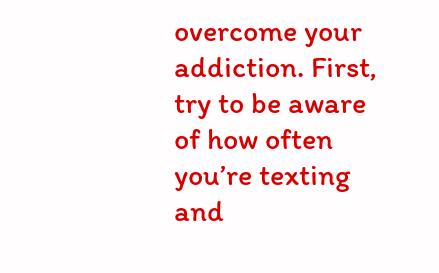overcome your addiction. First, try to be aware of how often you’re texting and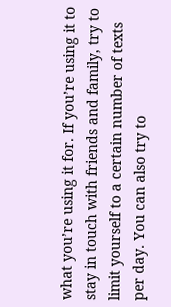what you’re using it for. If you’re using it to stay in touch with friends and family, try to limit yourself to a certain number of texts per day. You can also try to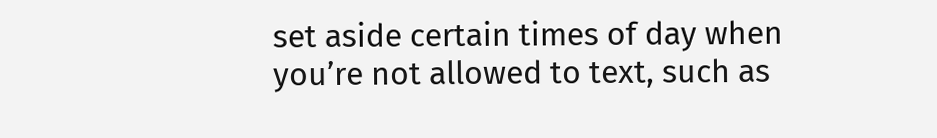set aside certain times of day when you’re not allowed to text, such as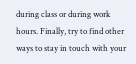during class or during work hours. Finally, try to find other ways to stay in touch with your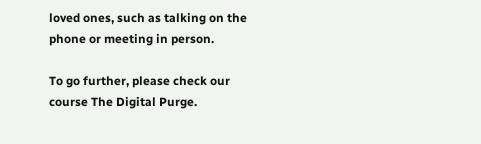loved ones, such as talking on the phone or meeting in person.

To go further, please check our course The Digital Purge.